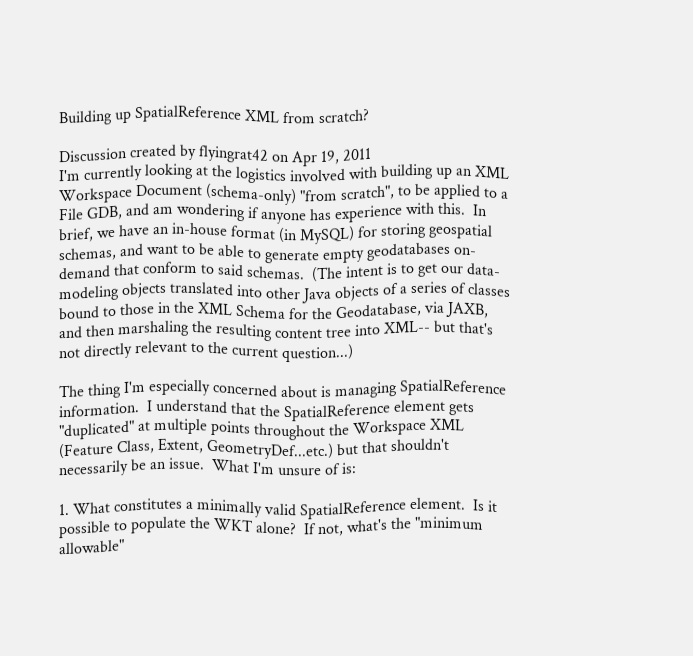Building up SpatialReference XML from scratch?

Discussion created by flyingrat42 on Apr 19, 2011
I'm currently looking at the logistics involved with building up an XML Workspace Document (schema-only) "from scratch", to be applied to a File GDB, and am wondering if anyone has experience with this.  In brief, we have an in-house format (in MySQL) for storing geospatial schemas, and want to be able to generate empty geodatabases on-demand that conform to said schemas.  (The intent is to get our data-modeling objects translated into other Java objects of a series of classes bound to those in the XML Schema for the Geodatabase, via JAXB, and then marshaling the resulting content tree into XML-- but that's not directly relevant to the current question...)

The thing I'm especially concerned about is managing SpatialReference information.  I understand that the SpatialReference element gets "duplicated" at multiple points throughout the Workspace XML (Feature Class, Extent, GeometryDef...etc.) but that shouldn't necessarily be an issue.  What I'm unsure of is:

1. What constitutes a minimally valid SpatialReference element.  Is it possible to populate the WKT alone?  If not, what's the "minimum allowable"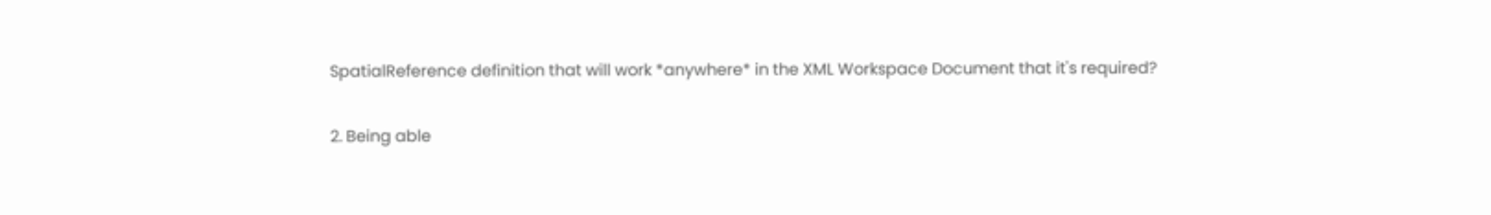SpatialReference definition that will work *anywhere* in the XML Workspace Document that it's required?

2. Being able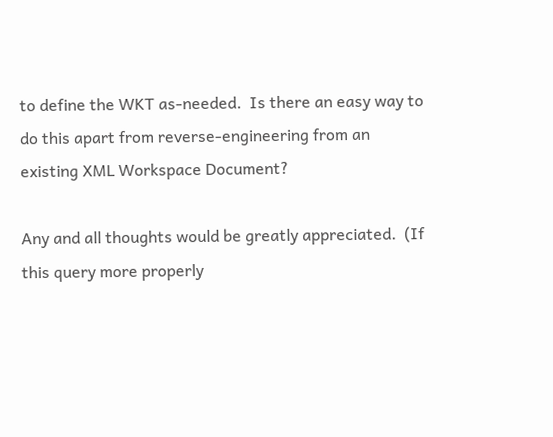to define the WKT as-needed.  Is there an easy way to do this apart from reverse-engineering from an existing XML Workspace Document?

Any and all thoughts would be greatly appreciated.  (If this query more properly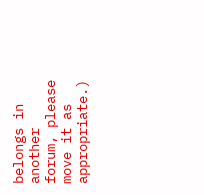belongs in another forum, please move it as appropriate.)